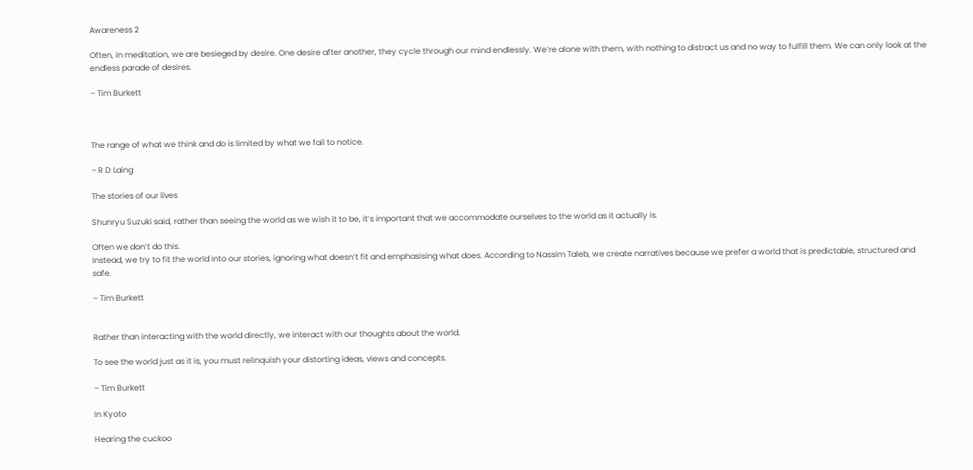Awareness 2

Often, in meditation, we are besieged by desire. One desire after another, they cycle through our mind endlessly. We’re alone with them, with nothing to distract us and no way to fulfill them. We can only look at the endless parade of desires.

– Tim Burkett



The range of what we think and do is limited by what we fail to notice.

– R D Laing

The stories of our lives

Shunryu Suzuki said, rather than seeing the world as we wish it to be, it’s important that we accommodate ourselves to the world as it actually is.

Often we don’t do this.
Instead, we try to fit the world into our stories, ignoring what doesn’t fit and emphasising what does. According to Nassim Taleb, we create narratives because we prefer a world that is predictable, structured and safe.

– Tim Burkett


Rather than interacting with the world directly, we interact with our thoughts about the world.

To see the world just as it is, you must relinquish your distorting ideas, views and concepts.

– Tim Burkett

In Kyoto

Hearing the cuckoo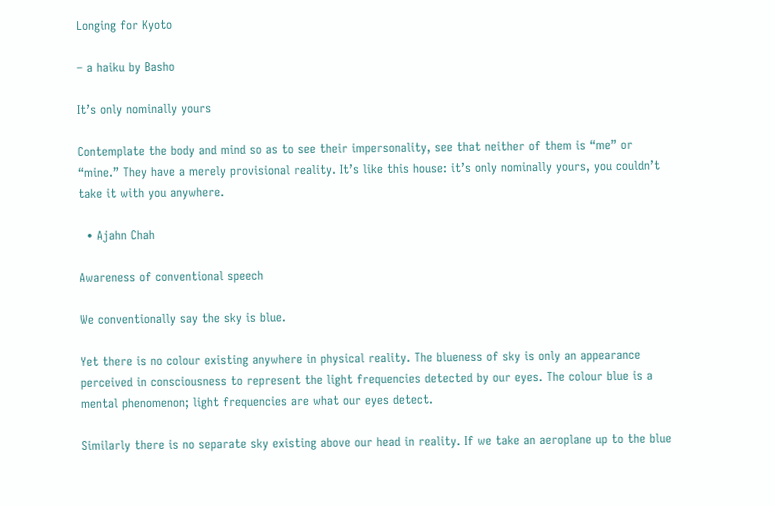Longing for Kyoto

– a haiku by Basho

It’s only nominally yours

Contemplate the body and mind so as to see their impersonality, see that neither of them is “me” or “mine.” They have a merely provisional reality. It’s like this house: it’s only nominally yours, you couldn’t take it with you anywhere.

  • Ajahn Chah

Awareness of conventional speech

We conventionally say the sky is blue.

Yet there is no colour existing anywhere in physical reality. The blueness of sky is only an appearance perceived in consciousness to represent the light frequencies detected by our eyes. The colour blue is a mental phenomenon; light frequencies are what our eyes detect.

Similarly there is no separate sky existing above our head in reality. If we take an aeroplane up to the blue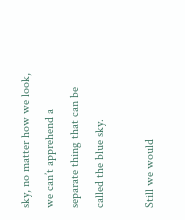sky, no matter how we look, we can’t apprehend a separate thing that can be called the blue sky.

Still we would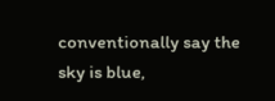conventionally say the sky is blue,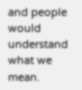and people would understand what we mean.